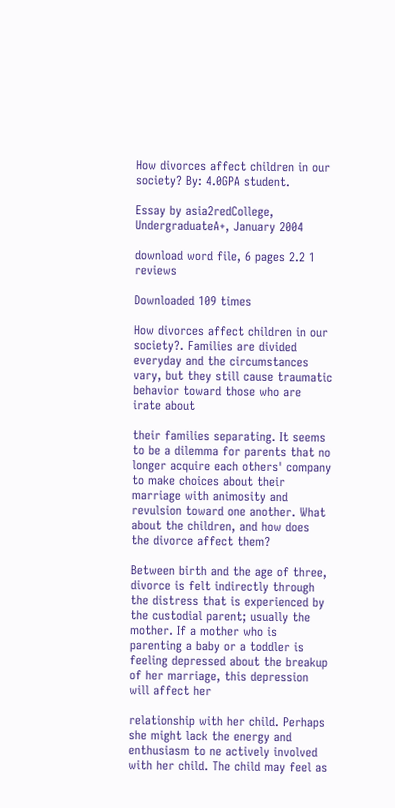How divorces affect children in our society? By: 4.0GPA student.

Essay by asia2redCollege, UndergraduateA+, January 2004

download word file, 6 pages 2.2 1 reviews

Downloaded 109 times

How divorces affect children in our society?. Families are divided everyday and the circumstances vary, but they still cause traumatic behavior toward those who are irate about

their families separating. It seems to be a dilemma for parents that no longer acquire each others' company to make choices about their marriage with animosity and revulsion toward one another. What about the children, and how does the divorce affect them?

Between birth and the age of three, divorce is felt indirectly through the distress that is experienced by the custodial parent; usually the mother. If a mother who is parenting a baby or a toddler is feeling depressed about the breakup of her marriage, this depression will affect her

relationship with her child. Perhaps she might lack the energy and enthusiasm to ne actively involved with her child. The child may feel as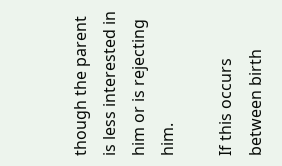though the parent is less interested in him or is rejecting him.

If this occurs between birth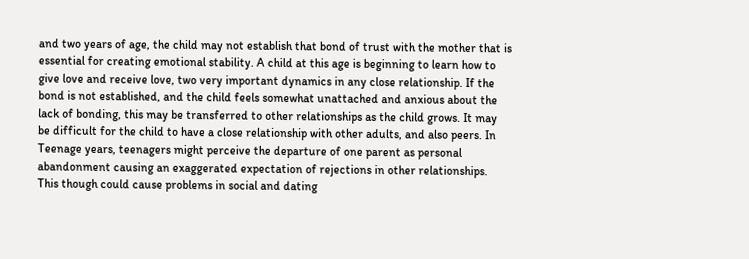and two years of age, the child may not establish that bond of trust with the mother that is essential for creating emotional stability. A child at this age is beginning to learn how to give love and receive love, two very important dynamics in any close relationship. If the bond is not established, and the child feels somewhat unattached and anxious about the lack of bonding, this may be transferred to other relationships as the child grows. It may be difficult for the child to have a close relationship with other adults, and also peers. In Teenage years, teenagers might perceive the departure of one parent as personal abandonment causing an exaggerated expectation of rejections in other relationships. This though could cause problems in social and dating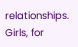relationships. Girls, for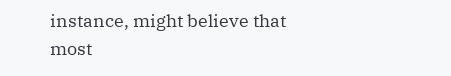instance, might believe that most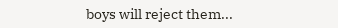boys will reject them...